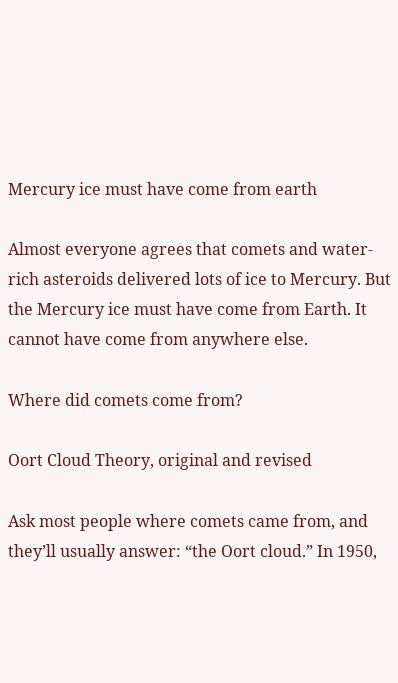Mercury ice must have come from earth

Almost everyone agrees that comets and water-rich asteroids delivered lots of ice to Mercury. But the Mercury ice must have come from Earth. It cannot have come from anywhere else.

Where did comets come from?

Oort Cloud Theory, original and revised

Ask most people where comets came from, and they’ll usually answer: “the Oort cloud.” In 1950,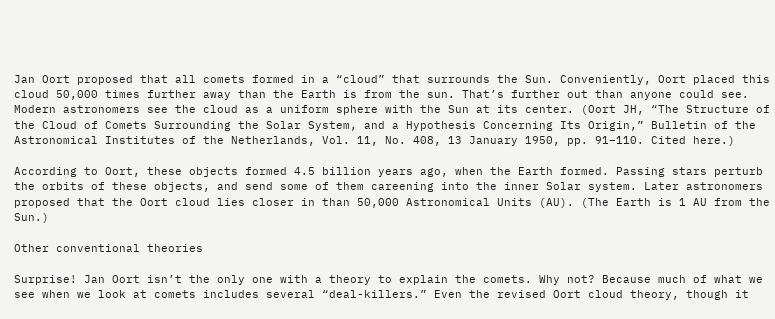Jan Oort proposed that all comets formed in a “cloud” that surrounds the Sun. Conveniently, Oort placed this cloud 50,000 times further away than the Earth is from the sun. That’s further out than anyone could see. Modern astronomers see the cloud as a uniform sphere with the Sun at its center. (Oort JH, “The Structure of the Cloud of Comets Surrounding the Solar System, and a Hypothesis Concerning Its Origin,” Bulletin of the Astronomical Institutes of the Netherlands, Vol. 11, No. 408, 13 January 1950, pp. 91–110. Cited here.)

According to Oort, these objects formed 4.5 billion years ago, when the Earth formed. Passing stars perturb the orbits of these objects, and send some of them careening into the inner Solar system. Later astronomers proposed that the Oort cloud lies closer in than 50,000 Astronomical Units (AU). (The Earth is 1 AU from the Sun.)

Other conventional theories

Surprise! Jan Oort isn’t the only one with a theory to explain the comets. Why not? Because much of what we see when we look at comets includes several “deal-killers.” Even the revised Oort cloud theory, though it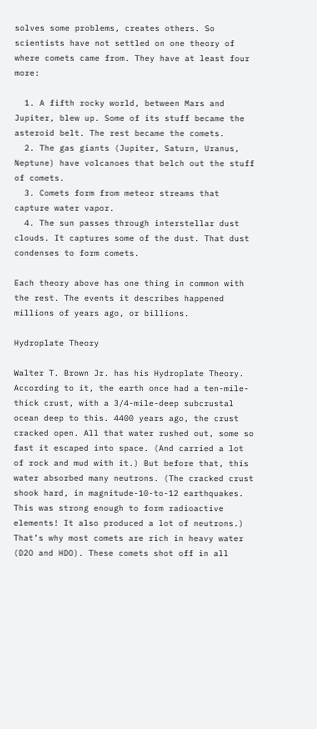solves some problems, creates others. So scientists have not settled on one theory of where comets came from. They have at least four more:

  1. A fifth rocky world, between Mars and Jupiter, blew up. Some of its stuff became the asteroid belt. The rest became the comets.
  2. The gas giants (Jupiter, Saturn, Uranus, Neptune) have volcanoes that belch out the stuff of comets.
  3. Comets form from meteor streams that capture water vapor.
  4. The sun passes through interstellar dust clouds. It captures some of the dust. That dust condenses to form comets.

Each theory above has one thing in common with the rest. The events it describes happened millions of years ago, or billions.

Hydroplate Theory

Walter T. Brown Jr. has his Hydroplate Theory. According to it, the earth once had a ten-mile-thick crust, with a 3/4-mile-deep subcrustal ocean deep to this. 4400 years ago, the crust cracked open. All that water rushed out, some so fast it escaped into space. (And carried a lot of rock and mud with it.) But before that, this water absorbed many neutrons. (The cracked crust shook hard, in magnitude-10-to-12 earthquakes. This was strong enough to form radioactive elements! It also produced a lot of neutrons.) That’s why most comets are rich in heavy water (D2O and HDO). These comets shot off in all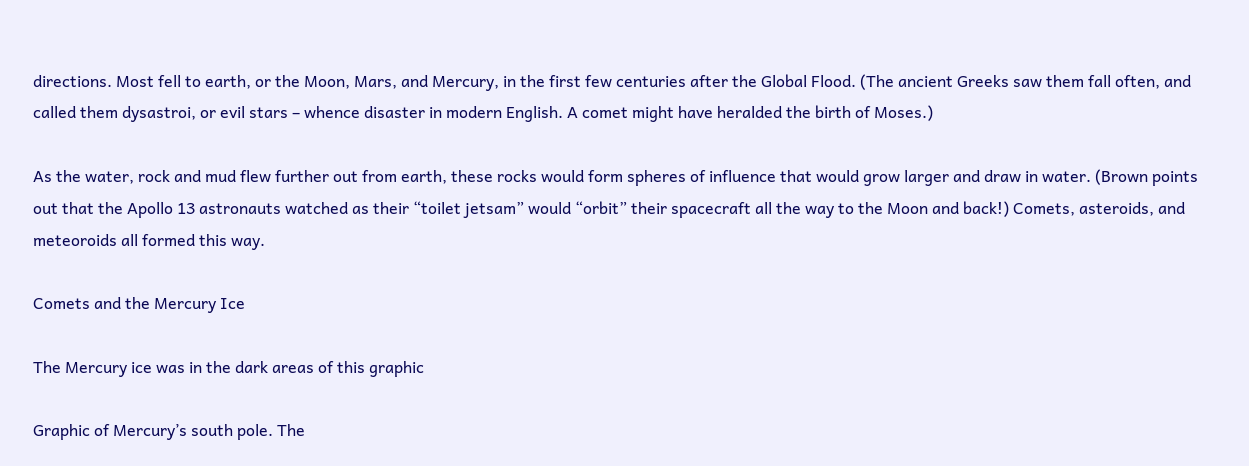directions. Most fell to earth, or the Moon, Mars, and Mercury, in the first few centuries after the Global Flood. (The ancient Greeks saw them fall often, and called them dysastroi, or evil stars – whence disaster in modern English. A comet might have heralded the birth of Moses.)

As the water, rock and mud flew further out from earth, these rocks would form spheres of influence that would grow larger and draw in water. (Brown points out that the Apollo 13 astronauts watched as their “toilet jetsam” would “orbit” their spacecraft all the way to the Moon and back!) Comets, asteroids, and meteoroids all formed this way.

Comets and the Mercury Ice

The Mercury ice was in the dark areas of this graphic

Graphic of Mercury’s south pole. The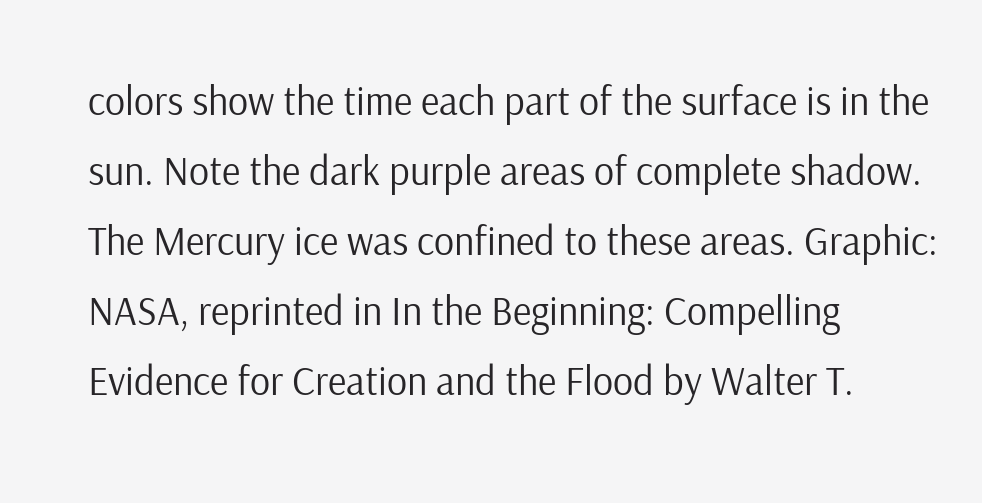colors show the time each part of the surface is in the sun. Note the dark purple areas of complete shadow. The Mercury ice was confined to these areas. Graphic: NASA, reprinted in In the Beginning: Compelling Evidence for Creation and the Flood by Walter T.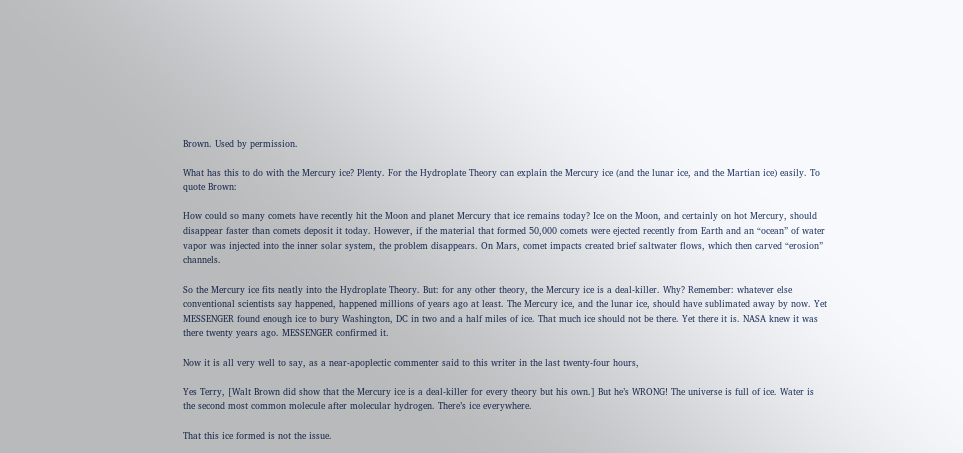Brown. Used by permission.

What has this to do with the Mercury ice? Plenty. For the Hydroplate Theory can explain the Mercury ice (and the lunar ice, and the Martian ice) easily. To quote Brown:

How could so many comets have recently hit the Moon and planet Mercury that ice remains today? Ice on the Moon, and certainly on hot Mercury, should disappear faster than comets deposit it today. However, if the material that formed 50,000 comets were ejected recently from Earth and an “ocean” of water vapor was injected into the inner solar system, the problem disappears. On Mars, comet impacts created brief saltwater flows, which then carved “erosion” channels.

So the Mercury ice fits neatly into the Hydroplate Theory. But: for any other theory, the Mercury ice is a deal-killer. Why? Remember: whatever else conventional scientists say happened, happened millions of years ago at least. The Mercury ice, and the lunar ice, should have sublimated away by now. Yet MESSENGER found enough ice to bury Washington, DC in two and a half miles of ice. That much ice should not be there. Yet there it is. NASA knew it was there twenty years ago. MESSENGER confirmed it.

Now it is all very well to say, as a near-apoplectic commenter said to this writer in the last twenty-four hours,

Yes Terry, [Walt Brown did show that the Mercury ice is a deal-killer for every theory but his own.] But he’s WRONG! The universe is full of ice. Water is the second most common molecule after molecular hydrogen. There’s ice everywhere.

That this ice formed is not the issue.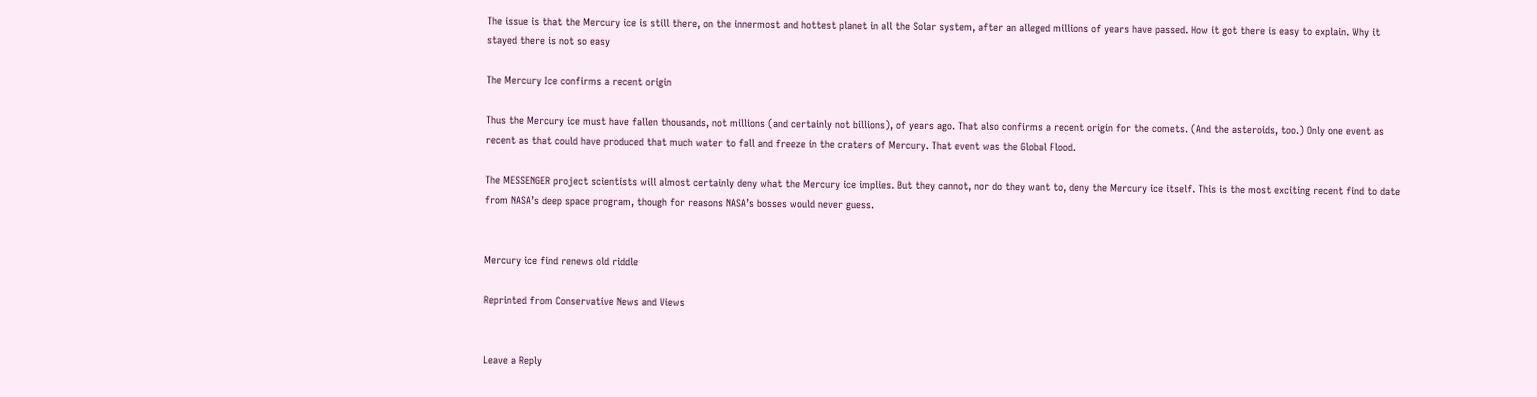The issue is that the Mercury ice is still there, on the innermost and hottest planet in all the Solar system, after an alleged millions of years have passed. How it got there is easy to explain. Why it stayed there is not so easy

The Mercury Ice confirms a recent origin

Thus the Mercury ice must have fallen thousands, not millions (and certainly not billions), of years ago. That also confirms a recent origin for the comets. (And the asteroids, too.) Only one event as recent as that could have produced that much water to fall and freeze in the craters of Mercury. That event was the Global Flood.

The MESSENGER project scientists will almost certainly deny what the Mercury ice implies. But they cannot, nor do they want to, deny the Mercury ice itself. This is the most exciting recent find to date from NASA’s deep space program, though for reasons NASA’s bosses would never guess.


Mercury ice find renews old riddle

Reprinted from Conservative News and Views


Leave a Reply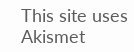This site uses Akismet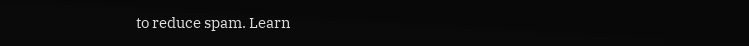to reduce spam. Learn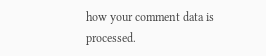how your comment data is processed.